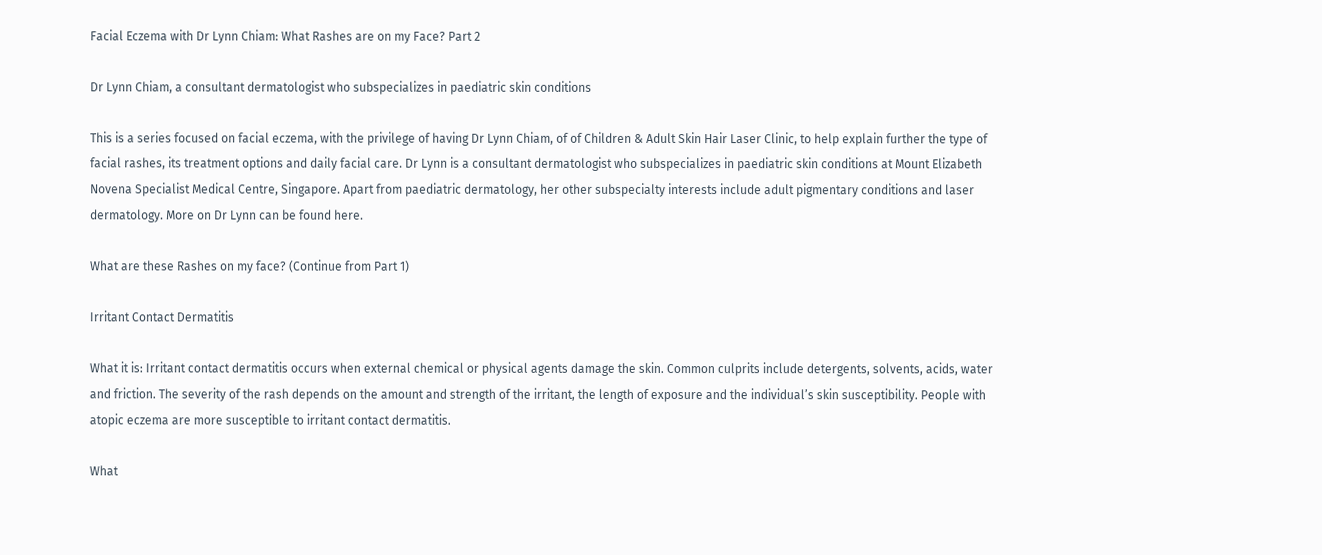Facial Eczema with Dr Lynn Chiam: What Rashes are on my Face? Part 2

Dr Lynn Chiam, a consultant dermatologist who subspecializes in paediatric skin conditions

This is a series focused on facial eczema, with the privilege of having Dr Lynn Chiam, of of Children & Adult Skin Hair Laser Clinic, to help explain further the type of facial rashes, its treatment options and daily facial care. Dr Lynn is a consultant dermatologist who subspecializes in paediatric skin conditions at Mount Elizabeth Novena Specialist Medical Centre, Singapore. Apart from paediatric dermatology, her other subspecialty interests include adult pigmentary conditions and laser dermatology. More on Dr Lynn can be found here.

What are these Rashes on my face? (Continue from Part 1)

Irritant Contact Dermatitis

What it is: Irritant contact dermatitis occurs when external chemical or physical agents damage the skin. Common culprits include detergents, solvents, acids, water and friction. The severity of the rash depends on the amount and strength of the irritant, the length of exposure and the individual’s skin susceptibility. People with atopic eczema are more susceptible to irritant contact dermatitis.

What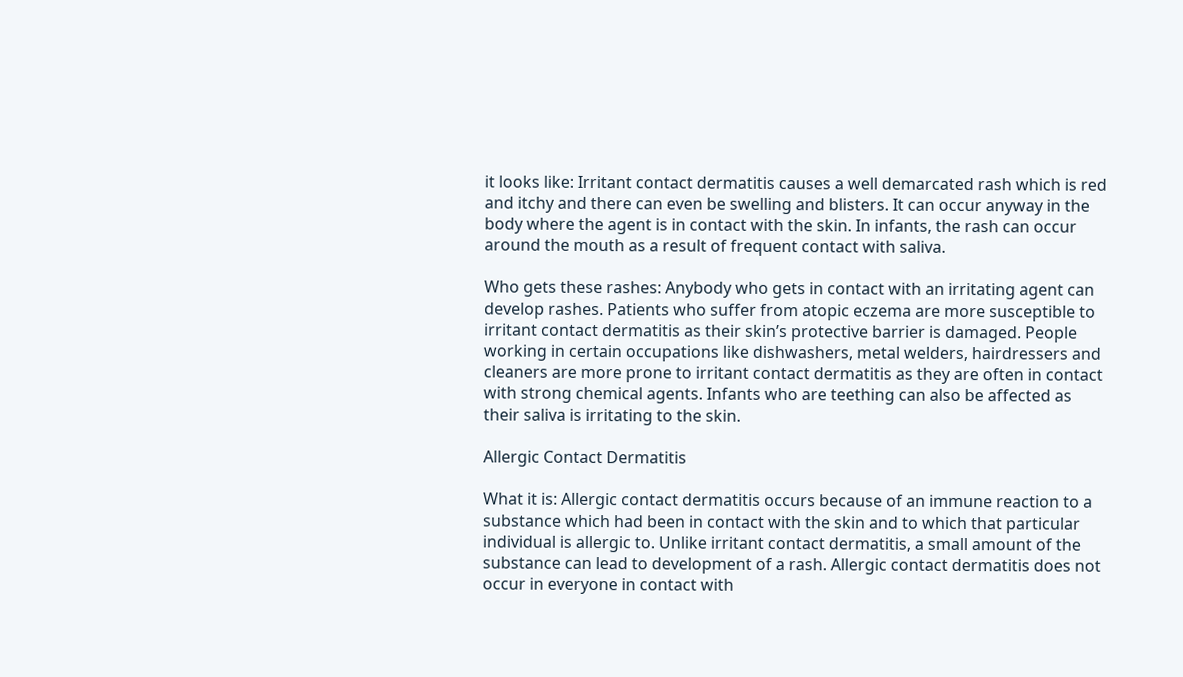it looks like: Irritant contact dermatitis causes a well demarcated rash which is red and itchy and there can even be swelling and blisters. It can occur anyway in the body where the agent is in contact with the skin. In infants, the rash can occur around the mouth as a result of frequent contact with saliva.

Who gets these rashes: Anybody who gets in contact with an irritating agent can develop rashes. Patients who suffer from atopic eczema are more susceptible to irritant contact dermatitis as their skin’s protective barrier is damaged. People working in certain occupations like dishwashers, metal welders, hairdressers and cleaners are more prone to irritant contact dermatitis as they are often in contact with strong chemical agents. Infants who are teething can also be affected as their saliva is irritating to the skin.

Allergic Contact Dermatitis

What it is: Allergic contact dermatitis occurs because of an immune reaction to a substance which had been in contact with the skin and to which that particular individual is allergic to. Unlike irritant contact dermatitis, a small amount of the substance can lead to development of a rash. Allergic contact dermatitis does not occur in everyone in contact with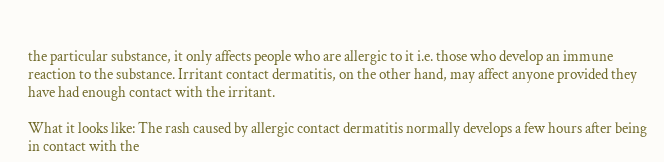the particular substance, it only affects people who are allergic to it i.e. those who develop an immune reaction to the substance. Irritant contact dermatitis, on the other hand, may affect anyone provided they have had enough contact with the irritant.

What it looks like: The rash caused by allergic contact dermatitis normally develops a few hours after being in contact with the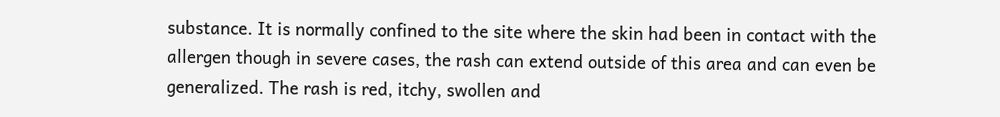substance. It is normally confined to the site where the skin had been in contact with the allergen though in severe cases, the rash can extend outside of this area and can even be generalized. The rash is red, itchy, swollen and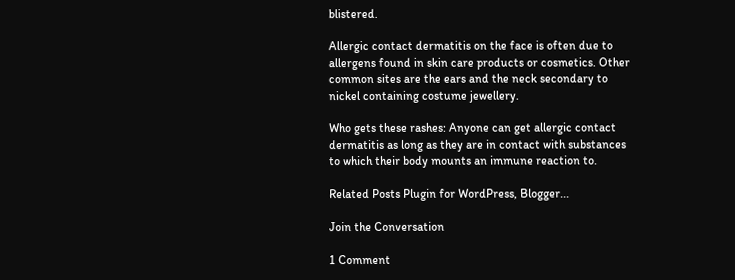blistered.

Allergic contact dermatitis on the face is often due to allergens found in skin care products or cosmetics. Other common sites are the ears and the neck secondary to nickel containing costume jewellery.

Who gets these rashes: Anyone can get allergic contact dermatitis as long as they are in contact with substances to which their body mounts an immune reaction to.

Related Posts Plugin for WordPress, Blogger...

Join the Conversation

1 Comment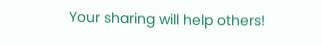Your sharing will help others!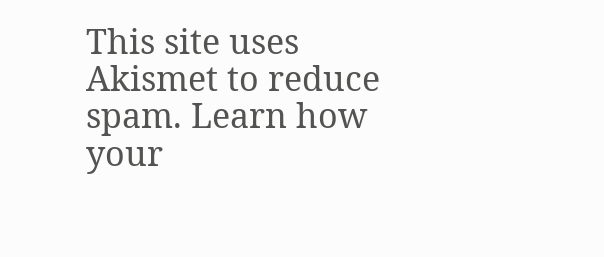This site uses Akismet to reduce spam. Learn how your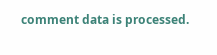comment data is processed.